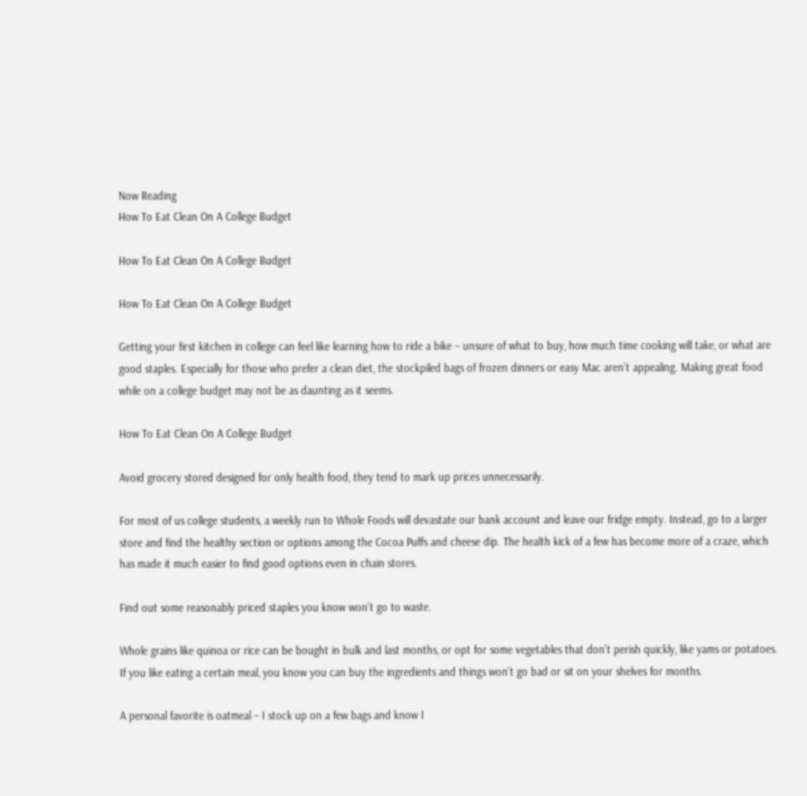Now Reading
How To Eat Clean On A College Budget

How To Eat Clean On A College Budget

How To Eat Clean On A College Budget

Getting your first kitchen in college can feel like learning how to ride a bike – unsure of what to buy, how much time cooking will take, or what are good staples. Especially for those who prefer a clean diet, the stockpiled bags of frozen dinners or easy Mac aren’t appealing. Making great food while on a college budget may not be as daunting as it seems.

How To Eat Clean On A College Budget

Avoid grocery stored designed for only health food, they tend to mark up prices unnecessarily.

For most of us college students, a weekly run to Whole Foods will devastate our bank account and leave our fridge empty. Instead, go to a larger store and find the healthy section or options among the Cocoa Puffs and cheese dip. The health kick of a few has become more of a craze, which has made it much easier to find good options even in chain stores.

Find out some reasonably priced staples you know won’t go to waste.

Whole grains like quinoa or rice can be bought in bulk and last months, or opt for some vegetables that don’t perish quickly, like yams or potatoes. If you like eating a certain meal, you know you can buy the ingredients and things won’t go bad or sit on your shelves for months.

A personal favorite is oatmeal – I stock up on a few bags and know I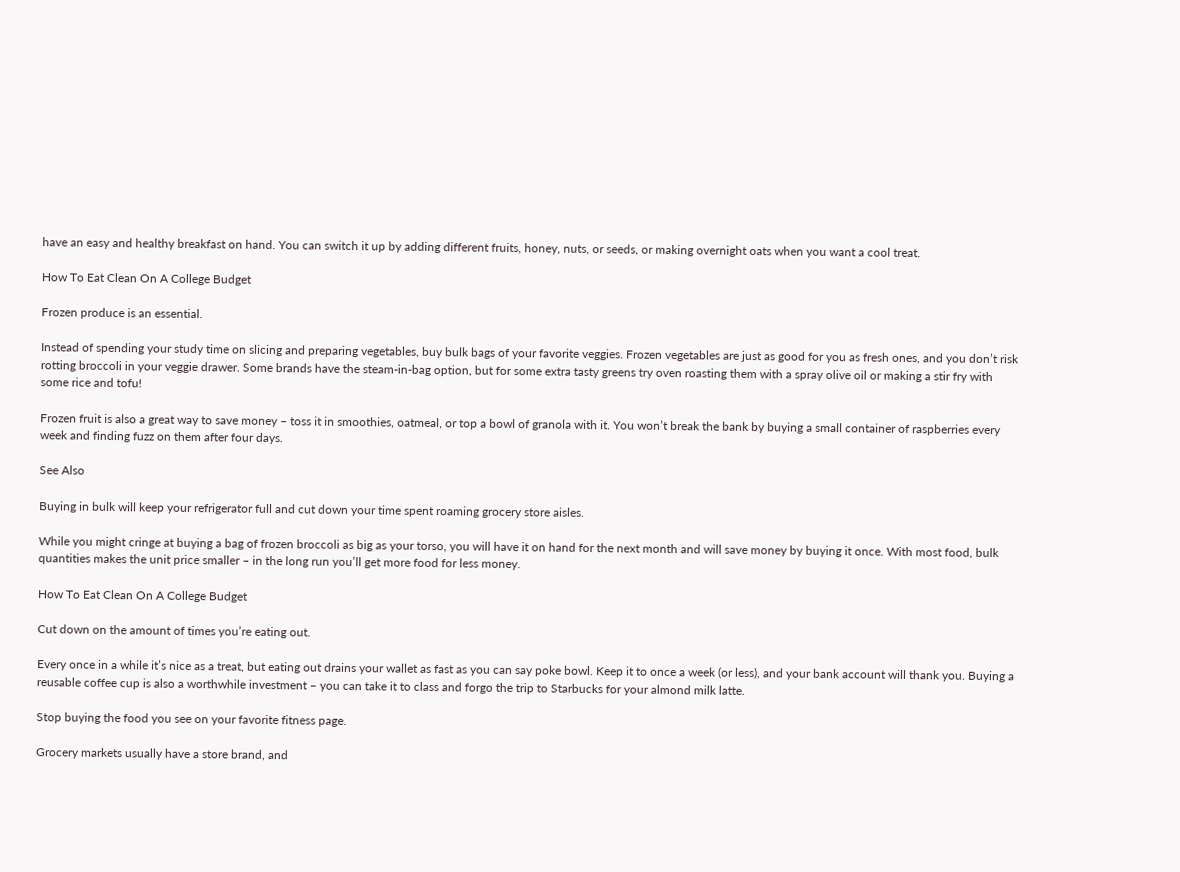have an easy and healthy breakfast on hand. You can switch it up by adding different fruits, honey, nuts, or seeds, or making overnight oats when you want a cool treat.

How To Eat Clean On A College Budget

Frozen produce is an essential.

Instead of spending your study time on slicing and preparing vegetables, buy bulk bags of your favorite veggies. Frozen vegetables are just as good for you as fresh ones, and you don’t risk rotting broccoli in your veggie drawer. Some brands have the steam-in-bag option, but for some extra tasty greens try oven roasting them with a spray olive oil or making a stir fry with some rice and tofu!

Frozen fruit is also a great way to save money – toss it in smoothies, oatmeal, or top a bowl of granola with it. You won’t break the bank by buying a small container of raspberries every week and finding fuzz on them after four days.

See Also

Buying in bulk will keep your refrigerator full and cut down your time spent roaming grocery store aisles.

While you might cringe at buying a bag of frozen broccoli as big as your torso, you will have it on hand for the next month and will save money by buying it once. With most food, bulk quantities makes the unit price smaller – in the long run you’ll get more food for less money.

How To Eat Clean On A College Budget

Cut down on the amount of times you’re eating out.

Every once in a while it’s nice as a treat, but eating out drains your wallet as fast as you can say poke bowl. Keep it to once a week (or less), and your bank account will thank you. Buying a reusable coffee cup is also a worthwhile investment – you can take it to class and forgo the trip to Starbucks for your almond milk latte.

Stop buying the food you see on your favorite fitness page.

Grocery markets usually have a store brand, and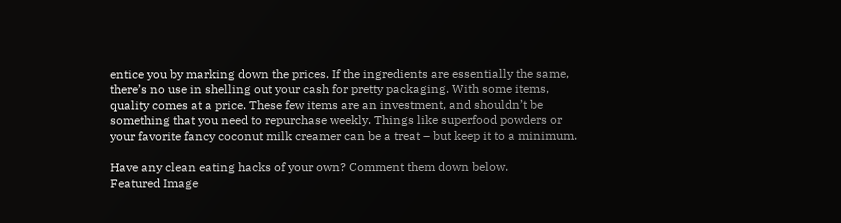entice you by marking down the prices. If the ingredients are essentially the same, there’s no use in shelling out your cash for pretty packaging. With some items, quality comes at a price. These few items are an investment, and shouldn’t be something that you need to repurchase weekly. Things like superfood powders or your favorite fancy coconut milk creamer can be a treat – but keep it to a minimum.

Have any clean eating hacks of your own? Comment them down below.
Featured Image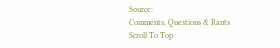Source:
Comments, Questions & Rants
Scroll To Top